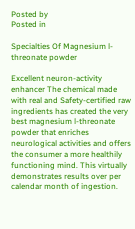Posted by
Posted in

Specialties Of Magnesium l-threonate powder

Excellent neuron-activity enhancer The chemical made with real and Safety-certified raw ingredients has created the very best magnesium l-threonate powder that enriches neurological activities and offers the consumer a more healthily functioning mind. This virtually demonstrates results over per calendar month of ingestion.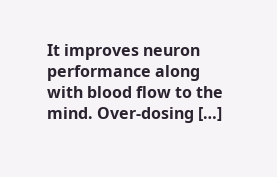It improves neuron performance along with blood flow to the mind. Over-dosing […]